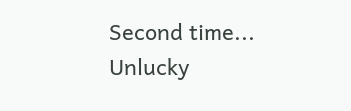Second time... Unlucky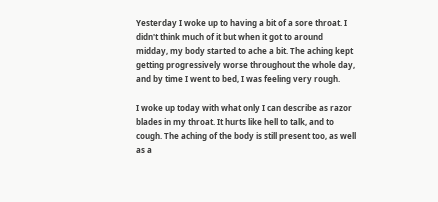Yesterday I woke up to having a bit of a sore throat. I didn't think much of it but when it got to around midday, my body started to ache a bit. The aching kept getting progressively worse throughout the whole day, and by time I went to bed, I was feeling very rough.

I woke up today with what only I can describe as razor blades in my throat. It hurts like hell to talk, and to cough. The aching of the body is still present too, as well as a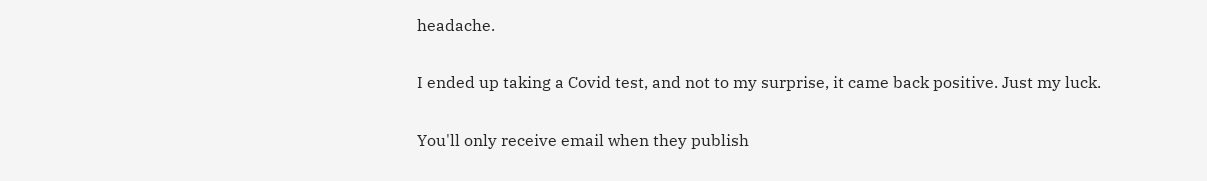headache.

I ended up taking a Covid test, and not to my surprise, it came back positive. Just my luck.

You'll only receive email when they publish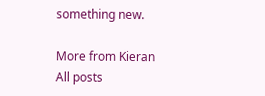something new.

More from Kieran
All posts